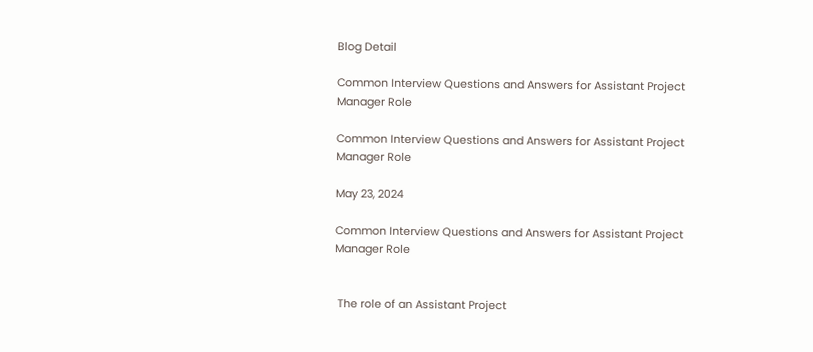Blog Detail

Common Interview Questions and Answers for Assistant Project Manager Role

Common Interview Questions and Answers for Assistant Project Manager Role

May 23, 2024

Common Interview Questions and Answers for Assistant Project Manager Role


 The role of an Assistant Project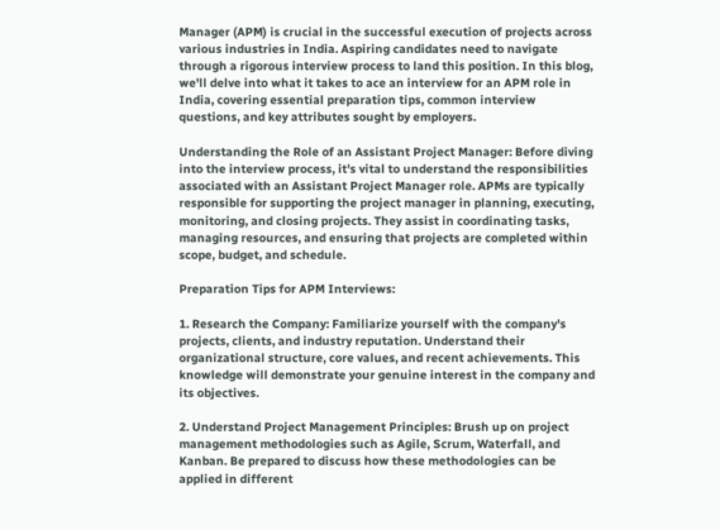Manager (APM) is crucial in the successful execution of projects across various industries in India. Aspiring candidates need to navigate through a rigorous interview process to land this position. In this blog, we'll delve into what it takes to ace an interview for an APM role in India, covering essential preparation tips, common interview questions, and key attributes sought by employers.

Understanding the Role of an Assistant Project Manager: Before diving into the interview process, it's vital to understand the responsibilities associated with an Assistant Project Manager role. APMs are typically responsible for supporting the project manager in planning, executing, monitoring, and closing projects. They assist in coordinating tasks, managing resources, and ensuring that projects are completed within scope, budget, and schedule.

Preparation Tips for APM Interviews:

1. Research the Company: Familiarize yourself with the company's projects, clients, and industry reputation. Understand their organizational structure, core values, and recent achievements. This knowledge will demonstrate your genuine interest in the company and its objectives.

2. Understand Project Management Principles: Brush up on project management methodologies such as Agile, Scrum, Waterfall, and Kanban. Be prepared to discuss how these methodologies can be applied in different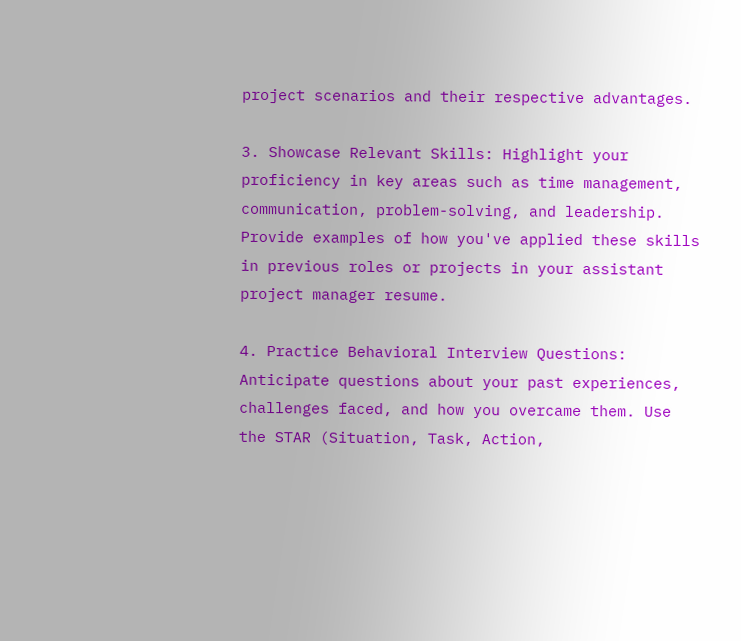project scenarios and their respective advantages.

3. Showcase Relevant Skills: Highlight your proficiency in key areas such as time management, communication, problem-solving, and leadership. Provide examples of how you've applied these skills in previous roles or projects in your assistant project manager resume.

4. Practice Behavioral Interview Questions: Anticipate questions about your past experiences, challenges faced, and how you overcame them. Use the STAR (Situation, Task, Action,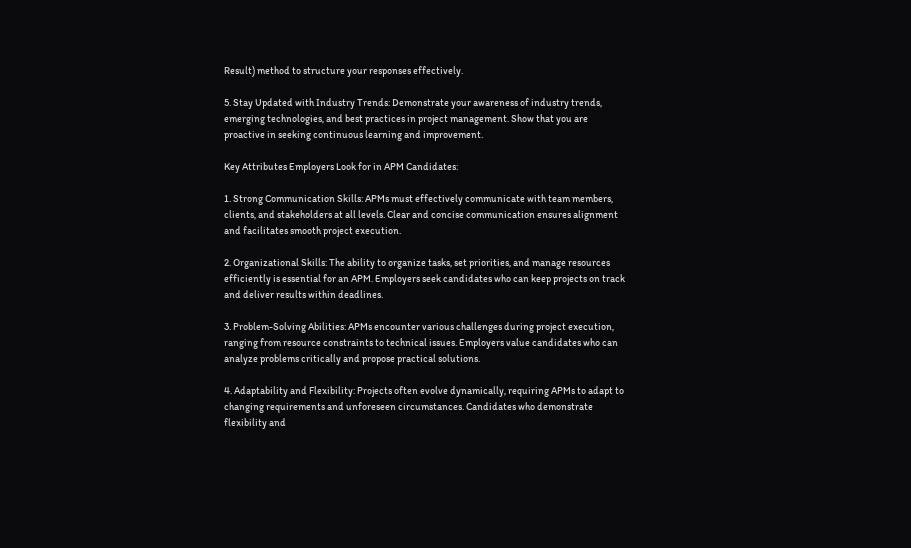Result) method to structure your responses effectively.

5. Stay Updated with Industry Trends: Demonstrate your awareness of industry trends, emerging technologies, and best practices in project management. Show that you are proactive in seeking continuous learning and improvement.

Key Attributes Employers Look for in APM Candidates:

1. Strong Communication Skills: APMs must effectively communicate with team members, clients, and stakeholders at all levels. Clear and concise communication ensures alignment and facilitates smooth project execution.

2. Organizational Skills: The ability to organize tasks, set priorities, and manage resources efficiently is essential for an APM. Employers seek candidates who can keep projects on track and deliver results within deadlines.

3. Problem-Solving Abilities: APMs encounter various challenges during project execution, ranging from resource constraints to technical issues. Employers value candidates who can analyze problems critically and propose practical solutions.

4. Adaptability and Flexibility: Projects often evolve dynamically, requiring APMs to adapt to changing requirements and unforeseen circumstances. Candidates who demonstrate flexibility and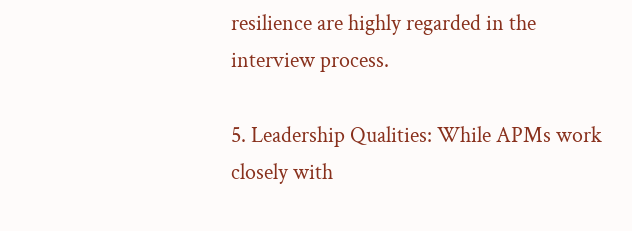resilience are highly regarded in the interview process.

5. Leadership Qualities: While APMs work closely with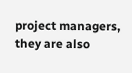project managers, they are also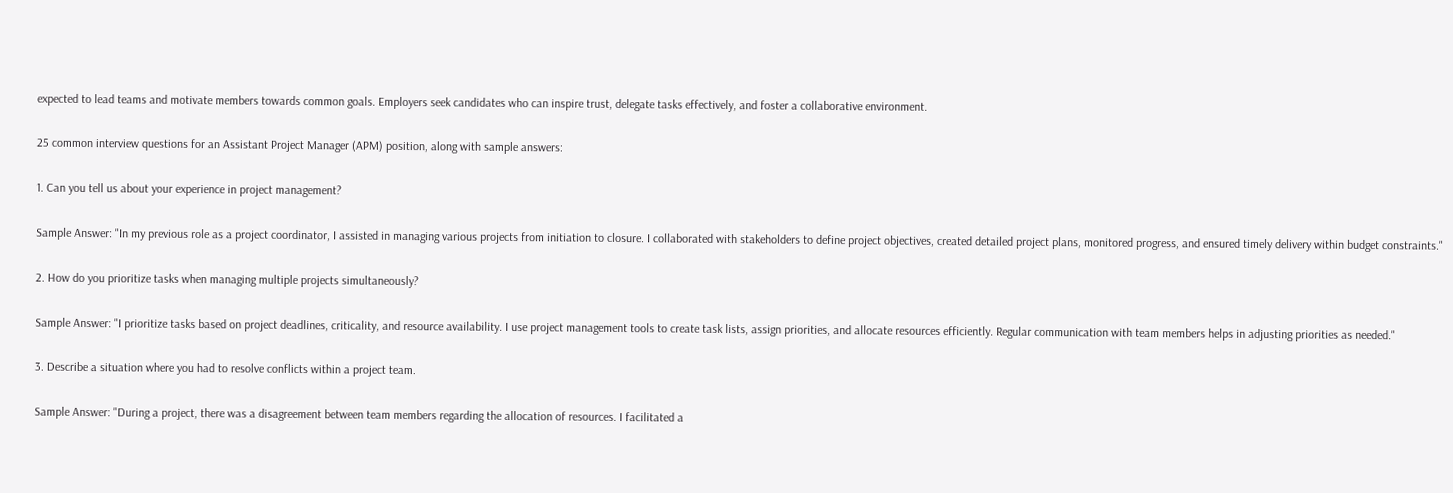expected to lead teams and motivate members towards common goals. Employers seek candidates who can inspire trust, delegate tasks effectively, and foster a collaborative environment.

25 common interview questions for an Assistant Project Manager (APM) position, along with sample answers:

1. Can you tell us about your experience in project management?

Sample Answer: "In my previous role as a project coordinator, I assisted in managing various projects from initiation to closure. I collaborated with stakeholders to define project objectives, created detailed project plans, monitored progress, and ensured timely delivery within budget constraints."

2. How do you prioritize tasks when managing multiple projects simultaneously?

Sample Answer: "I prioritize tasks based on project deadlines, criticality, and resource availability. I use project management tools to create task lists, assign priorities, and allocate resources efficiently. Regular communication with team members helps in adjusting priorities as needed."

3. Describe a situation where you had to resolve conflicts within a project team.

Sample Answer: "During a project, there was a disagreement between team members regarding the allocation of resources. I facilitated a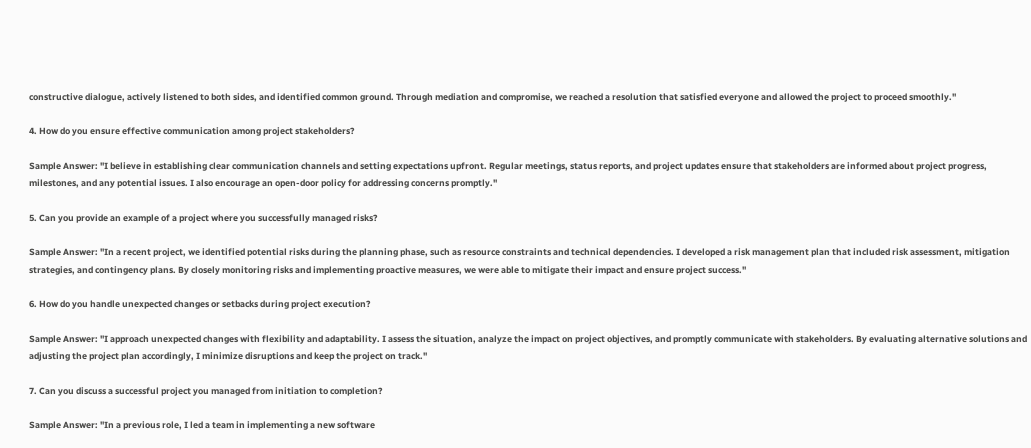constructive dialogue, actively listened to both sides, and identified common ground. Through mediation and compromise, we reached a resolution that satisfied everyone and allowed the project to proceed smoothly."

4. How do you ensure effective communication among project stakeholders?

Sample Answer: "I believe in establishing clear communication channels and setting expectations upfront. Regular meetings, status reports, and project updates ensure that stakeholders are informed about project progress, milestones, and any potential issues. I also encourage an open-door policy for addressing concerns promptly."

5. Can you provide an example of a project where you successfully managed risks?

Sample Answer: "In a recent project, we identified potential risks during the planning phase, such as resource constraints and technical dependencies. I developed a risk management plan that included risk assessment, mitigation strategies, and contingency plans. By closely monitoring risks and implementing proactive measures, we were able to mitigate their impact and ensure project success."

6. How do you handle unexpected changes or setbacks during project execution?

Sample Answer: "I approach unexpected changes with flexibility and adaptability. I assess the situation, analyze the impact on project objectives, and promptly communicate with stakeholders. By evaluating alternative solutions and adjusting the project plan accordingly, I minimize disruptions and keep the project on track."

7. Can you discuss a successful project you managed from initiation to completion?

Sample Answer: "In a previous role, I led a team in implementing a new software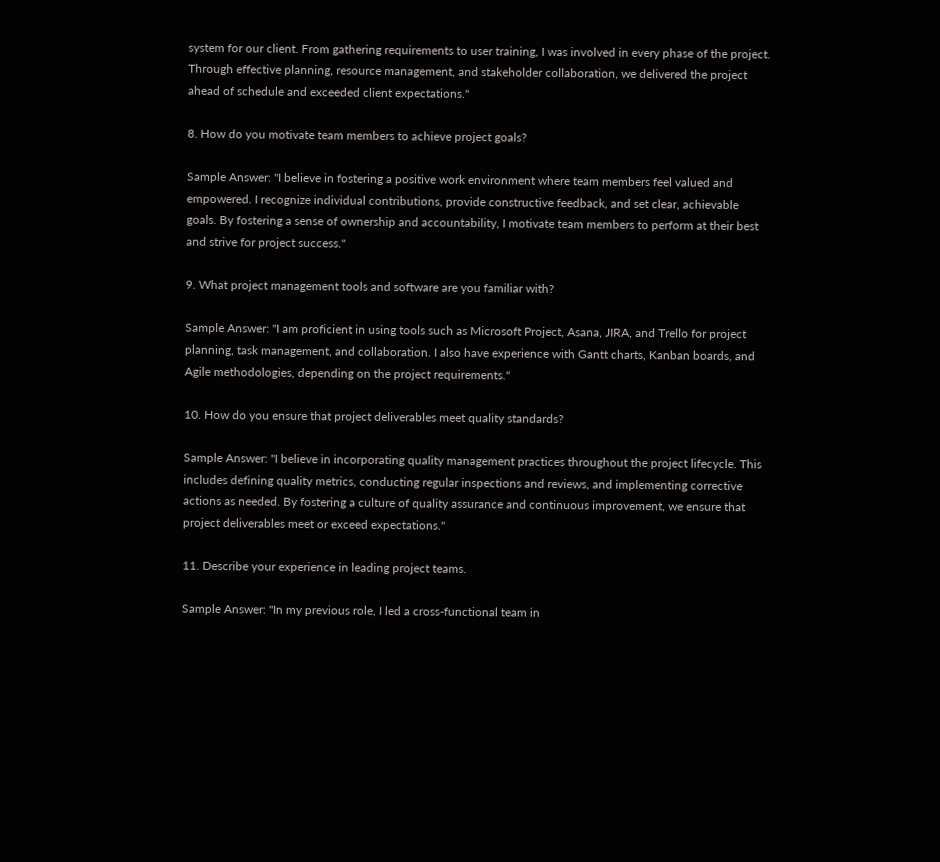system for our client. From gathering requirements to user training, I was involved in every phase of the project. Through effective planning, resource management, and stakeholder collaboration, we delivered the project ahead of schedule and exceeded client expectations."

8. How do you motivate team members to achieve project goals?

Sample Answer: "I believe in fostering a positive work environment where team members feel valued and empowered. I recognize individual contributions, provide constructive feedback, and set clear, achievable goals. By fostering a sense of ownership and accountability, I motivate team members to perform at their best and strive for project success."

9. What project management tools and software are you familiar with?

Sample Answer: "I am proficient in using tools such as Microsoft Project, Asana, JIRA, and Trello for project planning, task management, and collaboration. I also have experience with Gantt charts, Kanban boards, and Agile methodologies, depending on the project requirements."

10. How do you ensure that project deliverables meet quality standards?

Sample Answer: "I believe in incorporating quality management practices throughout the project lifecycle. This includes defining quality metrics, conducting regular inspections and reviews, and implementing corrective actions as needed. By fostering a culture of quality assurance and continuous improvement, we ensure that project deliverables meet or exceed expectations."

11. Describe your experience in leading project teams.

Sample Answer: "In my previous role, I led a cross-functional team in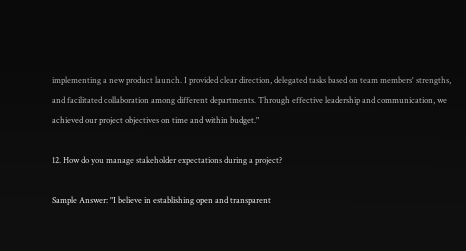implementing a new product launch. I provided clear direction, delegated tasks based on team members' strengths, and facilitated collaboration among different departments. Through effective leadership and communication, we achieved our project objectives on time and within budget."

12. How do you manage stakeholder expectations during a project?

Sample Answer: "I believe in establishing open and transparent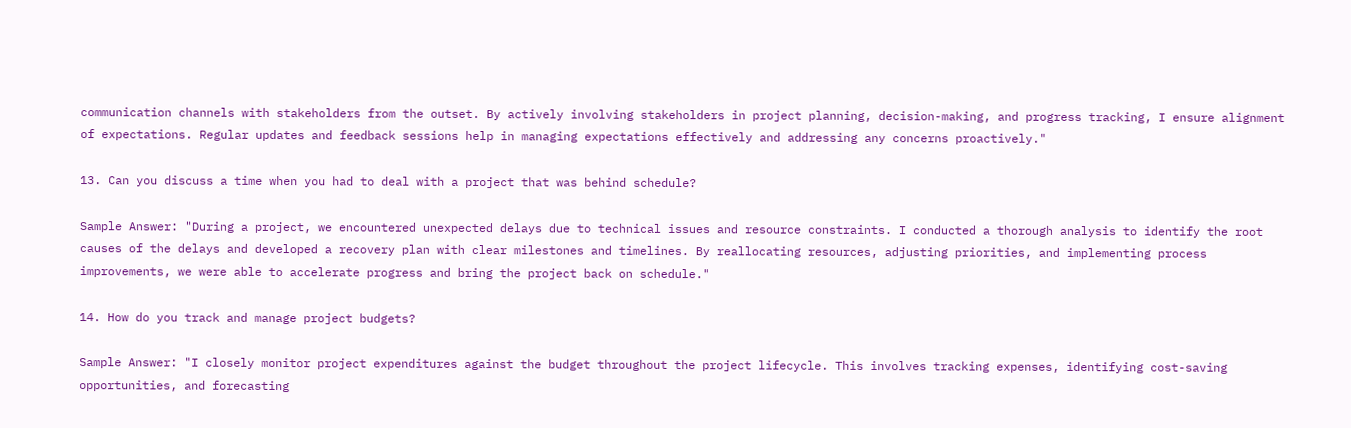communication channels with stakeholders from the outset. By actively involving stakeholders in project planning, decision-making, and progress tracking, I ensure alignment of expectations. Regular updates and feedback sessions help in managing expectations effectively and addressing any concerns proactively."

13. Can you discuss a time when you had to deal with a project that was behind schedule?

Sample Answer: "During a project, we encountered unexpected delays due to technical issues and resource constraints. I conducted a thorough analysis to identify the root causes of the delays and developed a recovery plan with clear milestones and timelines. By reallocating resources, adjusting priorities, and implementing process improvements, we were able to accelerate progress and bring the project back on schedule."

14. How do you track and manage project budgets?

Sample Answer: "I closely monitor project expenditures against the budget throughout the project lifecycle. This involves tracking expenses, identifying cost-saving opportunities, and forecasting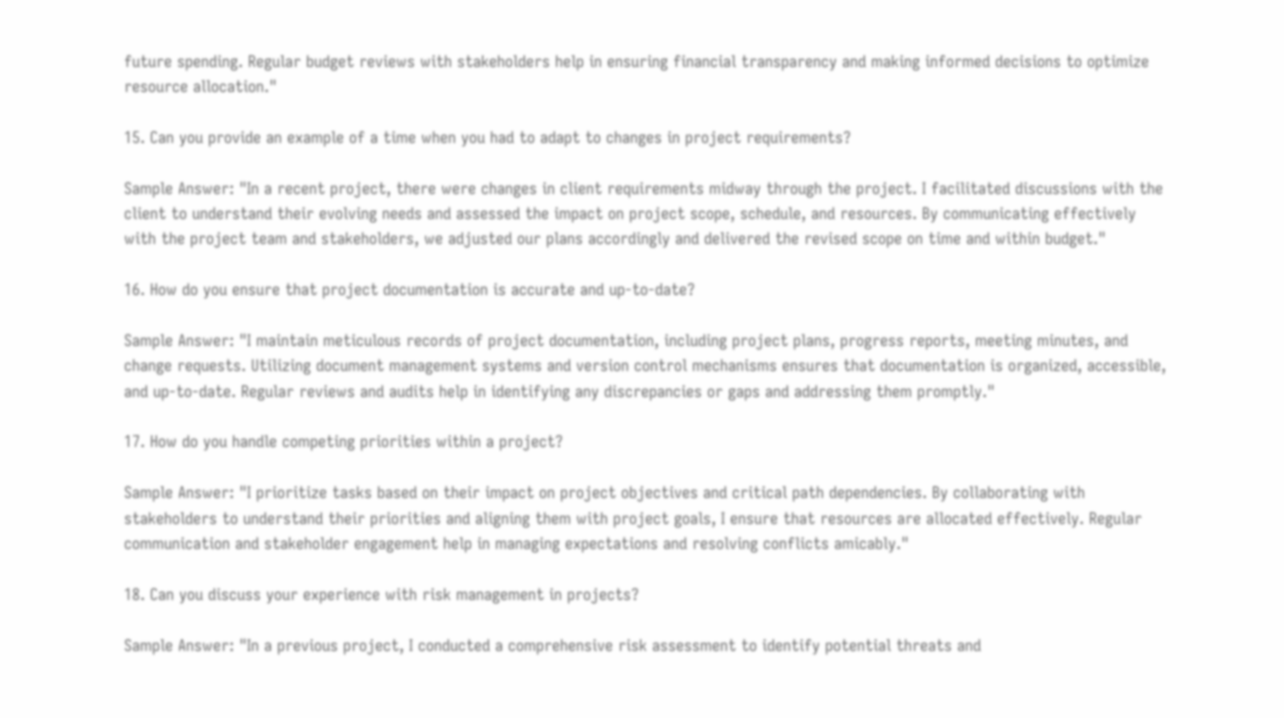future spending. Regular budget reviews with stakeholders help in ensuring financial transparency and making informed decisions to optimize resource allocation."

15. Can you provide an example of a time when you had to adapt to changes in project requirements?

Sample Answer: "In a recent project, there were changes in client requirements midway through the project. I facilitated discussions with the client to understand their evolving needs and assessed the impact on project scope, schedule, and resources. By communicating effectively with the project team and stakeholders, we adjusted our plans accordingly and delivered the revised scope on time and within budget."

16. How do you ensure that project documentation is accurate and up-to-date?

Sample Answer: "I maintain meticulous records of project documentation, including project plans, progress reports, meeting minutes, and change requests. Utilizing document management systems and version control mechanisms ensures that documentation is organized, accessible, and up-to-date. Regular reviews and audits help in identifying any discrepancies or gaps and addressing them promptly."

17. How do you handle competing priorities within a project?

Sample Answer: "I prioritize tasks based on their impact on project objectives and critical path dependencies. By collaborating with stakeholders to understand their priorities and aligning them with project goals, I ensure that resources are allocated effectively. Regular communication and stakeholder engagement help in managing expectations and resolving conflicts amicably."

18. Can you discuss your experience with risk management in projects?

Sample Answer: "In a previous project, I conducted a comprehensive risk assessment to identify potential threats and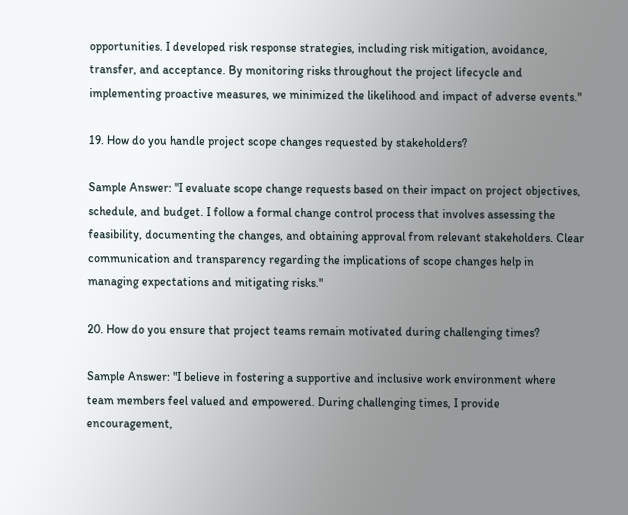opportunities. I developed risk response strategies, including risk mitigation, avoidance, transfer, and acceptance. By monitoring risks throughout the project lifecycle and implementing proactive measures, we minimized the likelihood and impact of adverse events."

19. How do you handle project scope changes requested by stakeholders?

Sample Answer: "I evaluate scope change requests based on their impact on project objectives, schedule, and budget. I follow a formal change control process that involves assessing the feasibility, documenting the changes, and obtaining approval from relevant stakeholders. Clear communication and transparency regarding the implications of scope changes help in managing expectations and mitigating risks."

20. How do you ensure that project teams remain motivated during challenging times?

Sample Answer: "I believe in fostering a supportive and inclusive work environment where team members feel valued and empowered. During challenging times, I provide encouragement,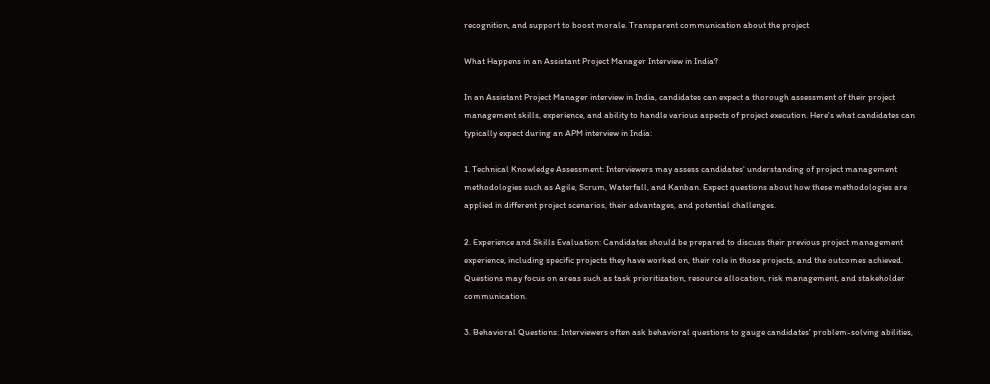recognition, and support to boost morale. Transparent communication about the project

What Happens in an Assistant Project Manager Interview in India?

In an Assistant Project Manager interview in India, candidates can expect a thorough assessment of their project management skills, experience, and ability to handle various aspects of project execution. Here's what candidates can typically expect during an APM interview in India:

1. Technical Knowledge Assessment: Interviewers may assess candidates' understanding of project management methodologies such as Agile, Scrum, Waterfall, and Kanban. Expect questions about how these methodologies are applied in different project scenarios, their advantages, and potential challenges.

2. Experience and Skills Evaluation: Candidates should be prepared to discuss their previous project management experience, including specific projects they have worked on, their role in those projects, and the outcomes achieved. Questions may focus on areas such as task prioritization, resource allocation, risk management, and stakeholder communication.

3. Behavioral Questions: Interviewers often ask behavioral questions to gauge candidates' problem-solving abilities,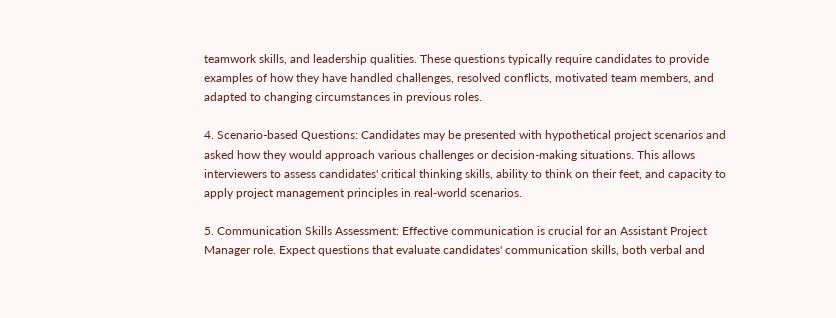teamwork skills, and leadership qualities. These questions typically require candidates to provide examples of how they have handled challenges, resolved conflicts, motivated team members, and adapted to changing circumstances in previous roles.

4. Scenario-based Questions: Candidates may be presented with hypothetical project scenarios and asked how they would approach various challenges or decision-making situations. This allows interviewers to assess candidates' critical thinking skills, ability to think on their feet, and capacity to apply project management principles in real-world scenarios.

5. Communication Skills Assessment: Effective communication is crucial for an Assistant Project Manager role. Expect questions that evaluate candidates' communication skills, both verbal and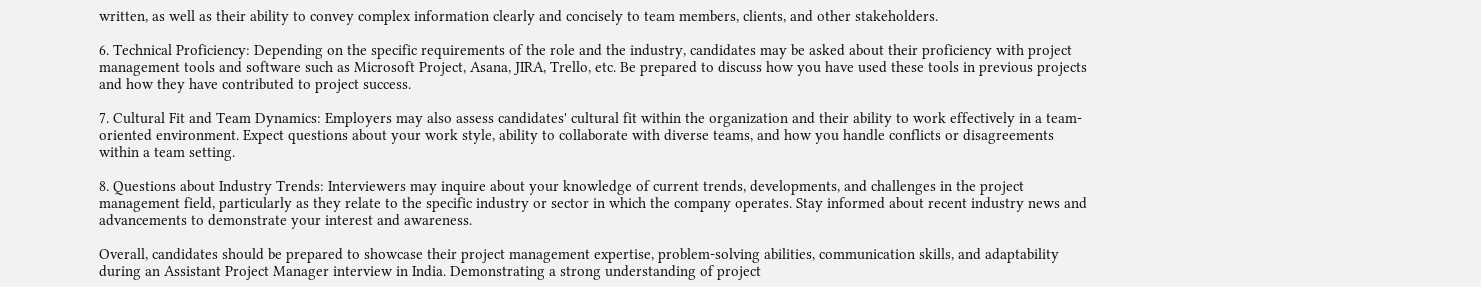written, as well as their ability to convey complex information clearly and concisely to team members, clients, and other stakeholders.

6. Technical Proficiency: Depending on the specific requirements of the role and the industry, candidates may be asked about their proficiency with project management tools and software such as Microsoft Project, Asana, JIRA, Trello, etc. Be prepared to discuss how you have used these tools in previous projects and how they have contributed to project success.

7. Cultural Fit and Team Dynamics: Employers may also assess candidates' cultural fit within the organization and their ability to work effectively in a team-oriented environment. Expect questions about your work style, ability to collaborate with diverse teams, and how you handle conflicts or disagreements within a team setting.

8. Questions about Industry Trends: Interviewers may inquire about your knowledge of current trends, developments, and challenges in the project management field, particularly as they relate to the specific industry or sector in which the company operates. Stay informed about recent industry news and advancements to demonstrate your interest and awareness.

Overall, candidates should be prepared to showcase their project management expertise, problem-solving abilities, communication skills, and adaptability during an Assistant Project Manager interview in India. Demonstrating a strong understanding of project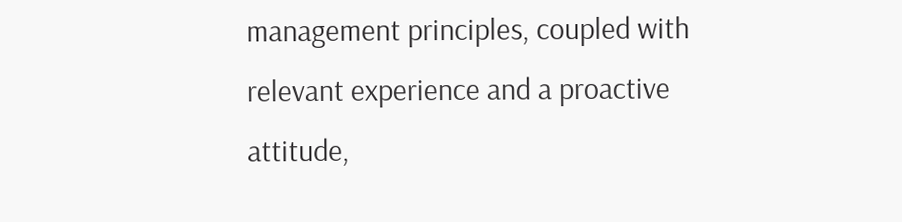management principles, coupled with relevant experience and a proactive attitude,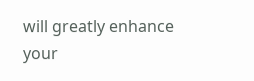will greatly enhance your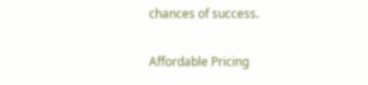chances of success.


Affordable Pricing